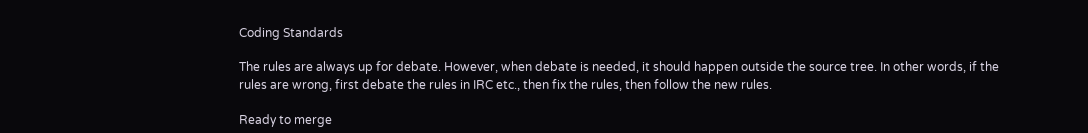Coding Standards

The rules are always up for debate. However, when debate is needed, it should happen outside the source tree. In other words, if the rules are wrong, first debate the rules in IRC etc., then fix the rules, then follow the new rules.

Ready to merge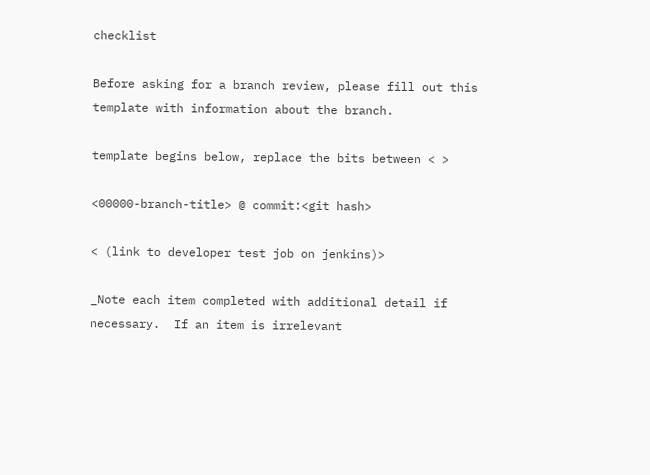checklist

Before asking for a branch review, please fill out this template with information about the branch.

template begins below, replace the bits between < >

<00000-branch-title> @ commit:<git hash>

< (link to developer test job on jenkins)>

_Note each item completed with additional detail if necessary.  If an item is irrelevant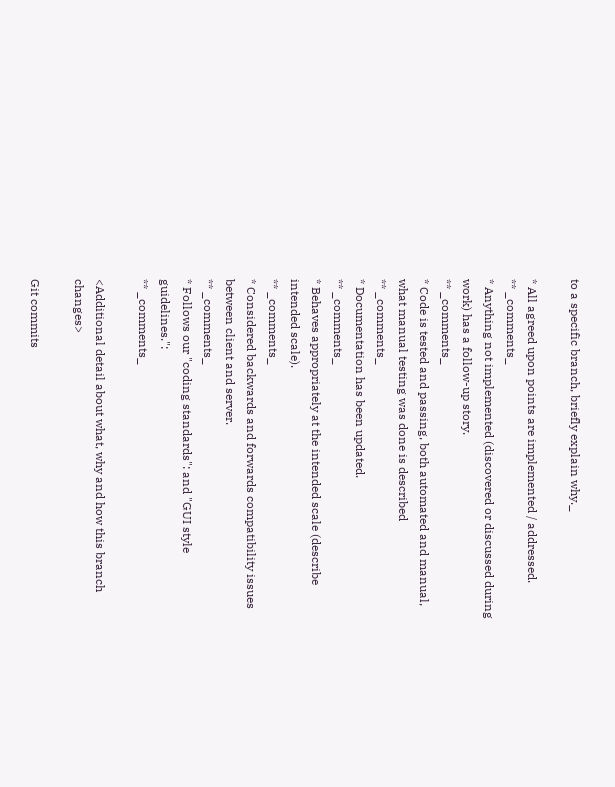to a specific branch, briefly explain why._

* All agreed upon points are implemented / addressed.
** _comments_
* Anything not implemented (discovered or discussed during work) has a follow-up story.
** _comments_
* Code is tested and passing, both automated and manual, what manual testing was done is described
** _comments_
* Documentation has been updated.
** _comments_
* Behaves appropriately at the intended scale (describe intended scale).
** _comments_
* Considered backwards and forwards compatibility issues between client and server.
** _comments_
* Follows our "coding standards": and "GUI style guidelines.":
** _comments_

<Additional detail about what, why and how this branch changes>

Git commits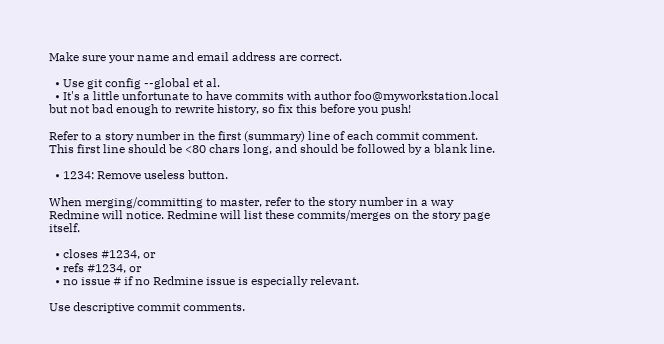Make sure your name and email address are correct.

  • Use git config --global et al.
  • It's a little unfortunate to have commits with author foo@myworkstation.local but not bad enough to rewrite history, so fix this before you push!

Refer to a story number in the first (summary) line of each commit comment. This first line should be <80 chars long, and should be followed by a blank line.

  • 1234: Remove useless button.

When merging/committing to master, refer to the story number in a way Redmine will notice. Redmine will list these commits/merges on the story page itself.

  • closes #1234, or
  • refs #1234, or
  • no issue # if no Redmine issue is especially relevant.

Use descriptive commit comments.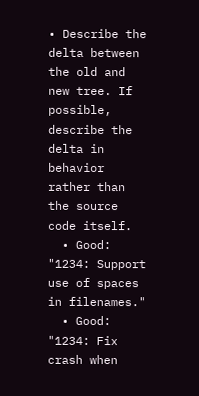• Describe the delta between the old and new tree. If possible, describe the delta in behavior rather than the source code itself.
  • Good: "1234: Support use of spaces in filenames."
  • Good: "1234: Fix crash when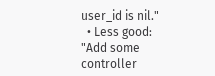user_id is nil."
  • Less good: "Add some controller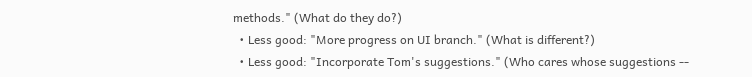methods." (What do they do?)
  • Less good: "More progress on UI branch." (What is different?)
  • Less good: "Incorporate Tom's suggestions." (Who cares whose suggestions --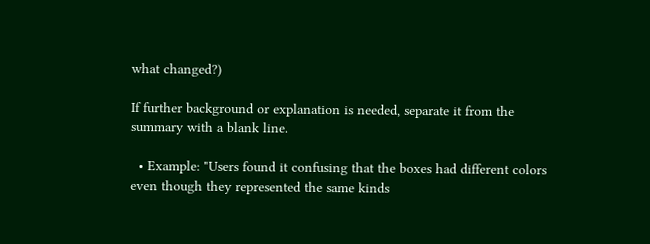what changed?)

If further background or explanation is needed, separate it from the summary with a blank line.

  • Example: "Users found it confusing that the boxes had different colors even though they represented the same kinds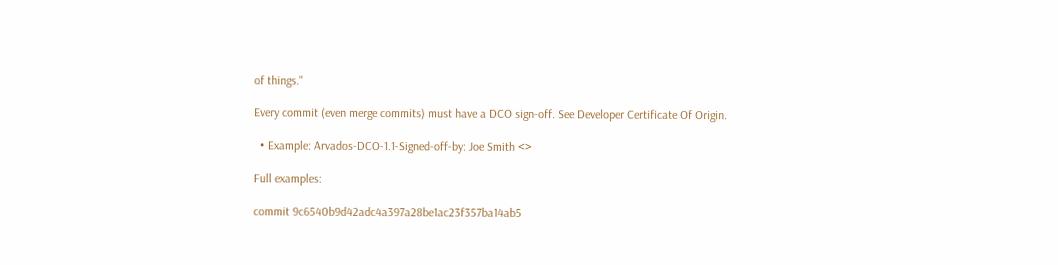of things."

Every commit (even merge commits) must have a DCO sign-off. See Developer Certificate Of Origin.

  • Example: Arvados-DCO-1.1-Signed-off-by: Joe Smith <>

Full examples:

commit 9c6540b9d42adc4a397a28be1ac23f357ba14ab5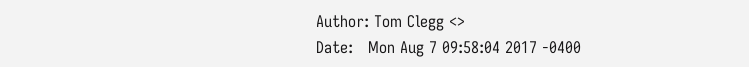Author: Tom Clegg <>
Date:   Mon Aug 7 09:58:04 2017 -0400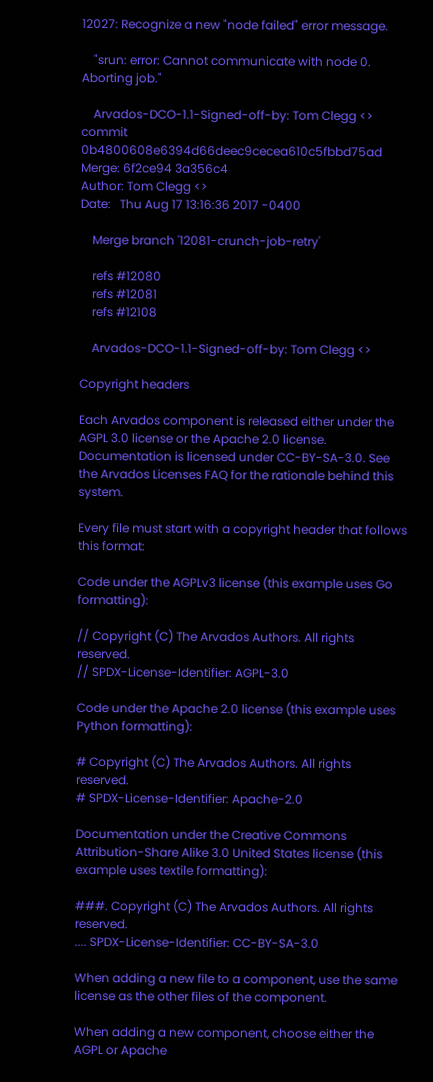12027: Recognize a new "node failed" error message.

    "srun: error: Cannot communicate with node 0.  Aborting job."

    Arvados-DCO-1.1-Signed-off-by: Tom Clegg <>
commit 0b4800608e6394d66deec9cecea610c5fbbd75ad
Merge: 6f2ce94 3a356c4
Author: Tom Clegg <>
Date:   Thu Aug 17 13:16:36 2017 -0400

    Merge branch '12081-crunch-job-retry'

    refs #12080
    refs #12081
    refs #12108

    Arvados-DCO-1.1-Signed-off-by: Tom Clegg <>

Copyright headers

Each Arvados component is released either under the AGPL 3.0 license or the Apache 2.0 license. Documentation is licensed under CC-BY-SA-3.0. See the Arvados Licenses FAQ for the rationale behind this system.

Every file must start with a copyright header that follows this format:

Code under the AGPLv3 license (this example uses Go formatting):

// Copyright (C) The Arvados Authors. All rights reserved.
// SPDX-License-Identifier: AGPL-3.0

Code under the Apache 2.0 license (this example uses Python formatting):

# Copyright (C) The Arvados Authors. All rights reserved.
# SPDX-License-Identifier: Apache-2.0

Documentation under the Creative Commons Attribution-Share Alike 3.0 United States license (this example uses textile formatting):

###. Copyright (C) The Arvados Authors. All rights reserved.
.... SPDX-License-Identifier: CC-BY-SA-3.0

When adding a new file to a component, use the same license as the other files of the component.

When adding a new component, choose either the AGPL or Apache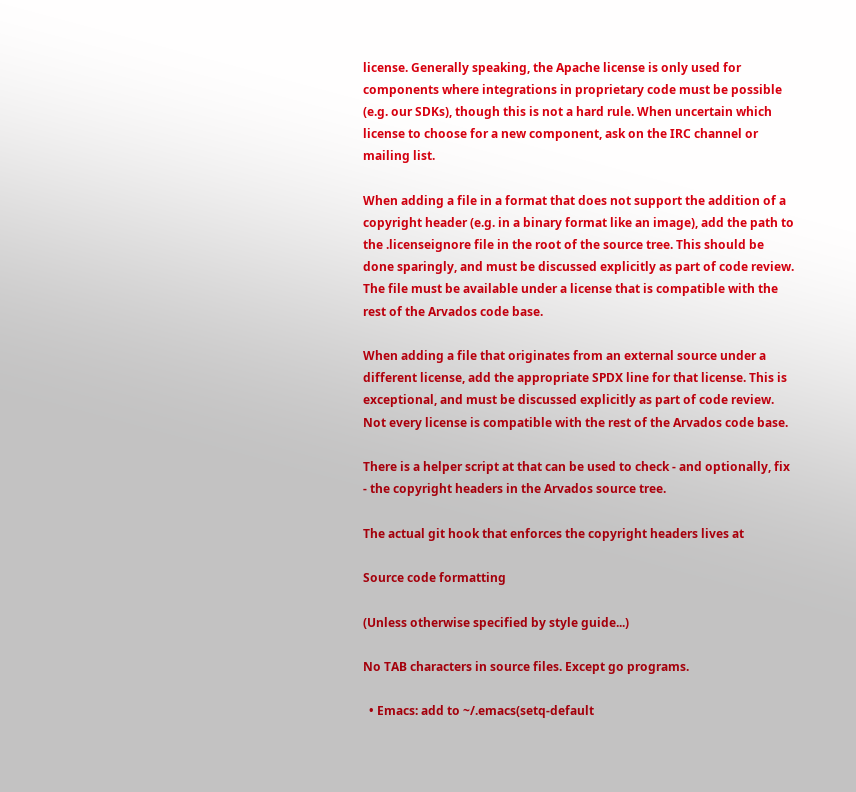license. Generally speaking, the Apache license is only used for components where integrations in proprietary code must be possible (e.g. our SDKs), though this is not a hard rule. When uncertain which license to choose for a new component, ask on the IRC channel or mailing list.

When adding a file in a format that does not support the addition of a copyright header (e.g. in a binary format like an image), add the path to the .licenseignore file in the root of the source tree. This should be done sparingly, and must be discussed explicitly as part of code review. The file must be available under a license that is compatible with the rest of the Arvados code base.

When adding a file that originates from an external source under a different license, add the appropriate SPDX line for that license. This is exceptional, and must be discussed explicitly as part of code review. Not every license is compatible with the rest of the Arvados code base.

There is a helper script at that can be used to check - and optionally, fix - the copyright headers in the Arvados source tree.

The actual git hook that enforces the copyright headers lives at

Source code formatting

(Unless otherwise specified by style guide...)

No TAB characters in source files. Except go programs.

  • Emacs: add to ~/.emacs(setq-default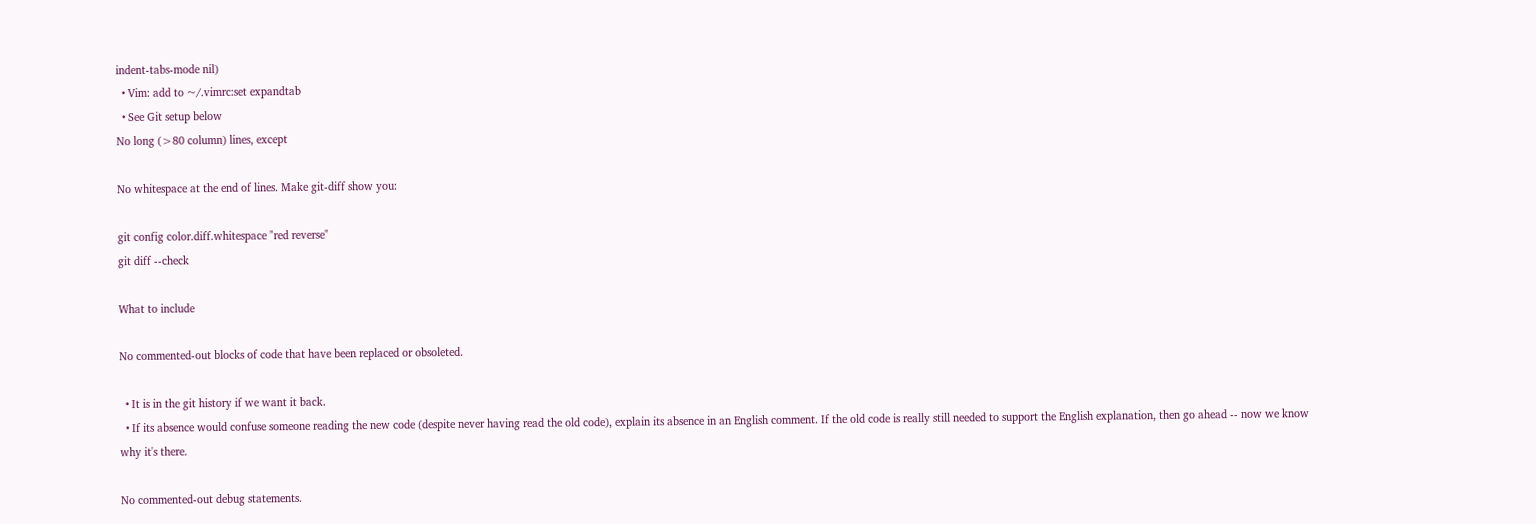indent-tabs-mode nil)
  • Vim: add to ~/.vimrc:set expandtab
  • See Git setup below
No long (>80 column) lines, except

No whitespace at the end of lines. Make git-diff show you:

git config color.diff.whitespace "red reverse"
git diff --check

What to include

No commented-out blocks of code that have been replaced or obsoleted.

  • It is in the git history if we want it back.
  • If its absence would confuse someone reading the new code (despite never having read the old code), explain its absence in an English comment. If the old code is really still needed to support the English explanation, then go ahead -- now we know why it's there.

No commented-out debug statements.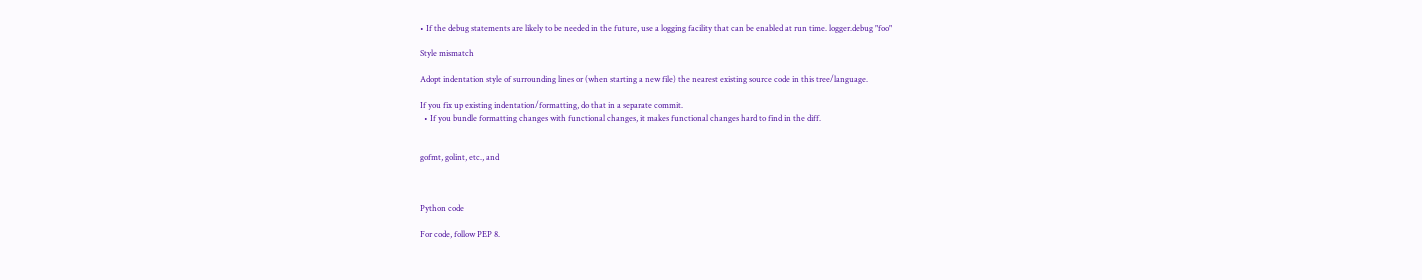• If the debug statements are likely to be needed in the future, use a logging facility that can be enabled at run time. logger.debug "foo"

Style mismatch

Adopt indentation style of surrounding lines or (when starting a new file) the nearest existing source code in this tree/language.

If you fix up existing indentation/formatting, do that in a separate commit.
  • If you bundle formatting changes with functional changes, it makes functional changes hard to find in the diff.


gofmt, golint, etc., and



Python code

For code, follow PEP 8.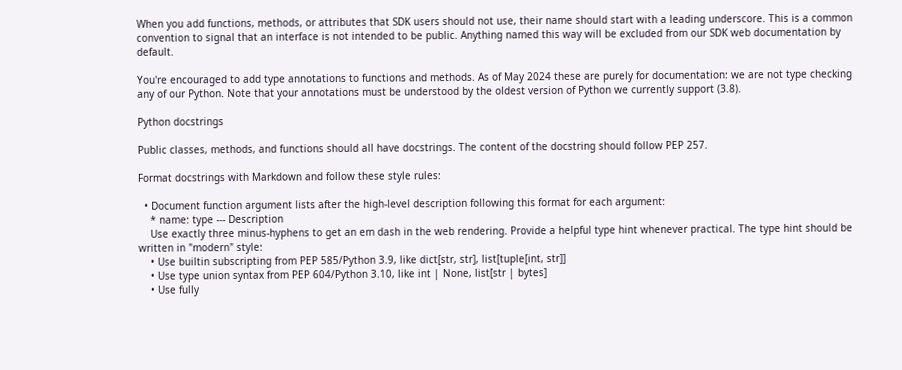When you add functions, methods, or attributes that SDK users should not use, their name should start with a leading underscore. This is a common convention to signal that an interface is not intended to be public. Anything named this way will be excluded from our SDK web documentation by default.

You're encouraged to add type annotations to functions and methods. As of May 2024 these are purely for documentation: we are not type checking any of our Python. Note that your annotations must be understood by the oldest version of Python we currently support (3.8).

Python docstrings

Public classes, methods, and functions should all have docstrings. The content of the docstring should follow PEP 257.

Format docstrings with Markdown and follow these style rules:

  • Document function argument lists after the high-level description following this format for each argument:
    * name: type --- Description
    Use exactly three minus-hyphens to get an em dash in the web rendering. Provide a helpful type hint whenever practical. The type hint should be written in "modern" style:
    • Use builtin subscripting from PEP 585/Python 3.9, like dict[str, str], list[tuple[int, str]]
    • Use type union syntax from PEP 604/Python 3.10, like int | None, list[str | bytes]
    • Use fully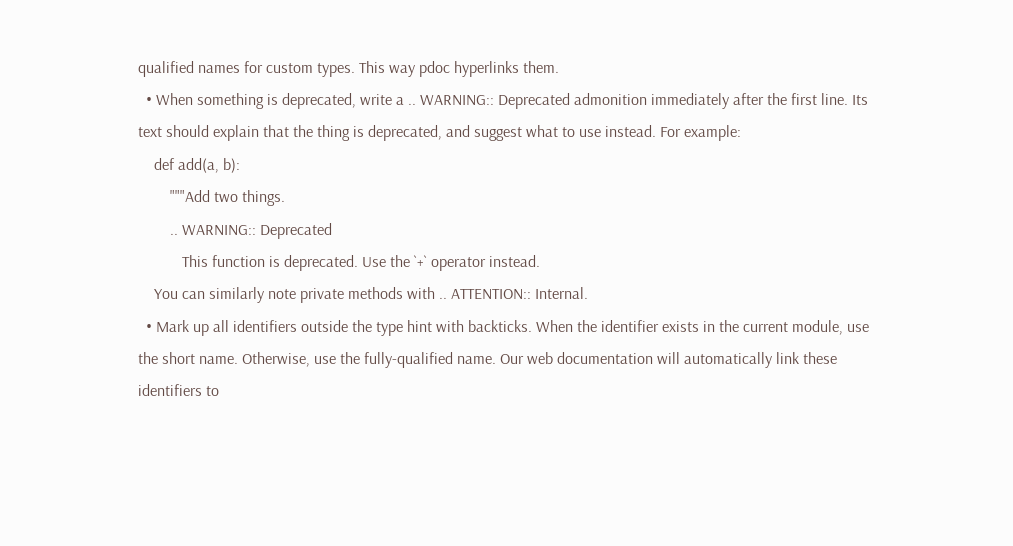qualified names for custom types. This way pdoc hyperlinks them.
  • When something is deprecated, write a .. WARNING:: Deprecated admonition immediately after the first line. Its text should explain that the thing is deprecated, and suggest what to use instead. For example:
    def add(a, b):
        """Add two things.
        .. WARNING:: Deprecated
           This function is deprecated. Use the `+` operator instead.
    You can similarly note private methods with .. ATTENTION:: Internal.
  • Mark up all identifiers outside the type hint with backticks. When the identifier exists in the current module, use the short name. Otherwise, use the fully-qualified name. Our web documentation will automatically link these identifiers to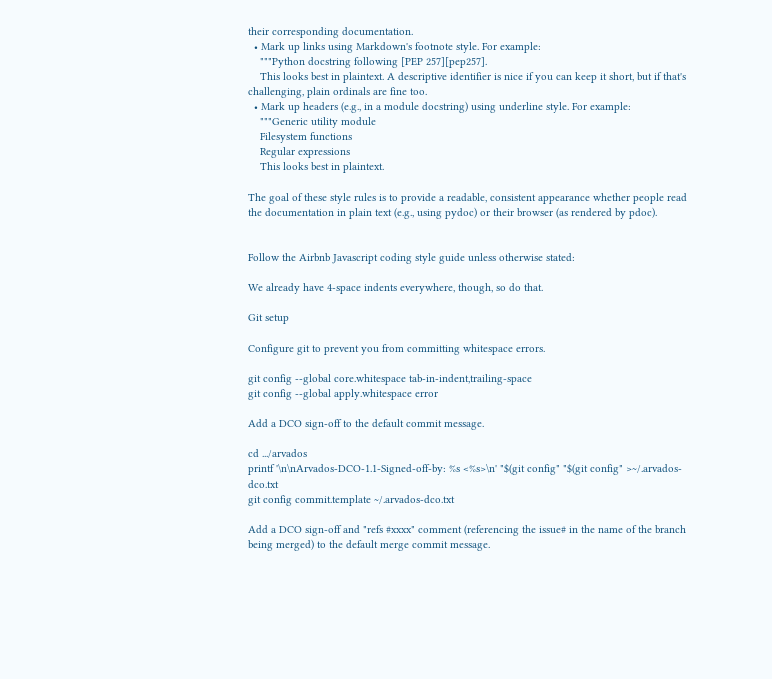their corresponding documentation.
  • Mark up links using Markdown's footnote style. For example:
    """Python docstring following [PEP 257][pep257].
    This looks best in plaintext. A descriptive identifier is nice if you can keep it short, but if that's challenging, plain ordinals are fine too.
  • Mark up headers (e.g., in a module docstring) using underline style. For example:
    """Generic utility module
    Filesystem functions
    Regular expressions
    This looks best in plaintext.

The goal of these style rules is to provide a readable, consistent appearance whether people read the documentation in plain text (e.g., using pydoc) or their browser (as rendered by pdoc).


Follow the Airbnb Javascript coding style guide unless otherwise stated:

We already have 4-space indents everywhere, though, so do that.

Git setup

Configure git to prevent you from committing whitespace errors.

git config --global core.whitespace tab-in-indent,trailing-space
git config --global apply.whitespace error

Add a DCO sign-off to the default commit message.

cd .../arvados
printf '\n\nArvados-DCO-1.1-Signed-off-by: %s <%s>\n' "$(git config" "$(git config" >~/.arvados-dco.txt
git config commit.template ~/.arvados-dco.txt

Add a DCO sign-off and "refs #xxxx" comment (referencing the issue# in the name of the branch being merged) to the default merge commit message.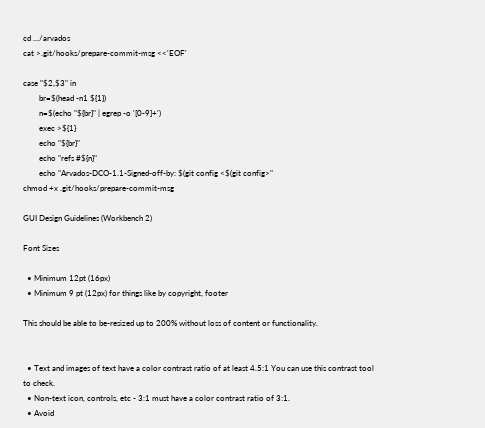cd .../arvados
cat >.git/hooks/prepare-commit-msg <<'EOF'

case "$2,$3" in
        br=$(head -n1 ${1})
        n=$(echo "${br}" | egrep -o '[0-9]+')
        exec >${1}
        echo "${br}"
        echo "refs #${n}"
        echo "Arvados-DCO-1.1-Signed-off-by: $(git config <$(git config>"
chmod +x .git/hooks/prepare-commit-msg

GUI Design Guidelines (Workbench 2)

Font Sizes

  • Minimum 12pt (16px)
  • Minimum 9 pt (12px) for things like by copyright, footer

This should be able to be-resized up to 200% without loss of content or functionality.


  • Text and images of text have a color contrast ratio of at least 4.5:1 You can use this contrast tool to check.
  • Non-text icon, controls, etc - 3:1 must have a color contrast ratio of 3:1.
  • Avoid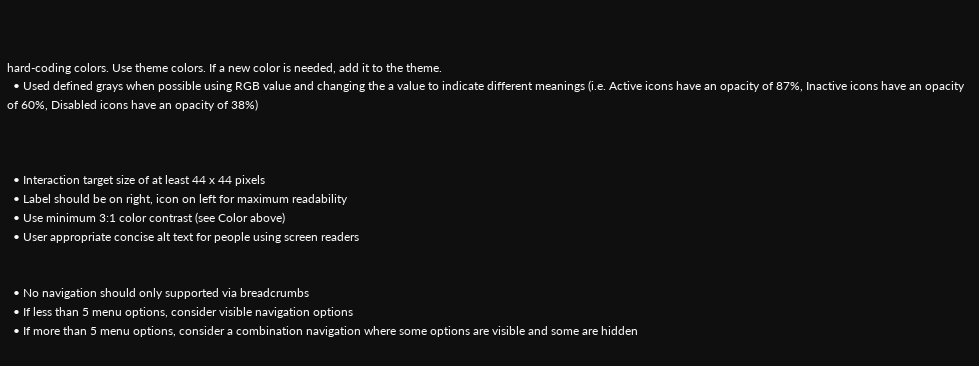hard-coding colors. Use theme colors. If a new color is needed, add it to the theme.
  • Used defined grays when possible using RGB value and changing the a value to indicate different meanings (i.e. Active icons have an opacity of 87%, Inactive icons have an opacity of 60%, Disabled icons have an opacity of 38%)



  • Interaction target size of at least 44 x 44 pixels
  • Label should be on right, icon on left for maximum readability
  • Use minimum 3:1 color contrast (see Color above)
  • User appropriate concise alt text for people using screen readers


  • No navigation should only supported via breadcrumbs
  • If less than 5 menu options, consider visible navigation options
  • If more than 5 menu options, consider a combination navigation where some options are visible and some are hidden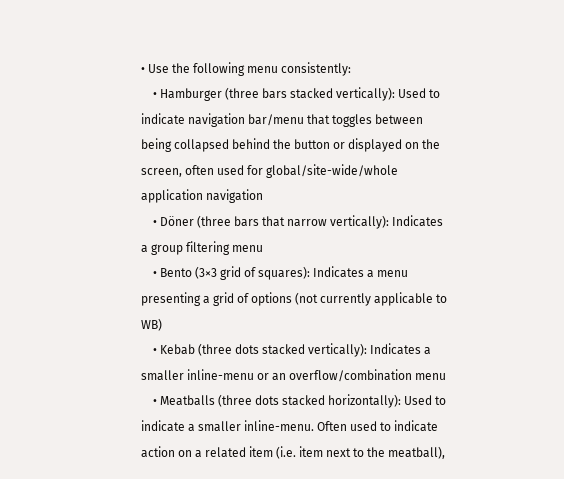• Use the following menu consistently:
    • Hamburger (three bars stacked vertically): Used to indicate navigation bar/menu that toggles between being collapsed behind the button or displayed on the screen, often used for global/site-wide/whole application navigation
    • Döner (three bars that narrow vertically): Indicates a group filtering menu
    • Bento (3×3 grid of squares): Indicates a menu presenting a grid of options (not currently applicable to WB)
    • Kebab (three dots stacked vertically): Indicates a smaller inline-menu or an overflow/combination menu
    • Meatballs (three dots stacked horizontally): Used to indicate a smaller inline-menu. Often used to indicate action on a related item (i.e. item next to the meatball),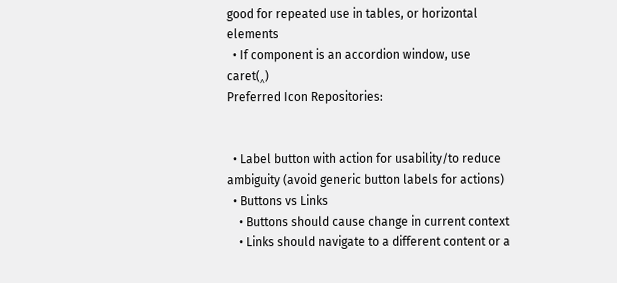good for repeated use in tables, or horizontal elements
  • If component is an accordion window, use caret(‸)
Preferred Icon Repositories:


  • Label button with action for usability/to reduce ambiguity (avoid generic button labels for actions)
  • Buttons vs Links
    • Buttons should cause change in current context
    • Links should navigate to a different content or a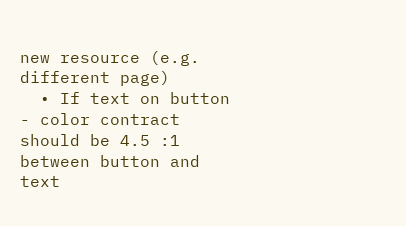new resource (e.g. different page)
  • If text on button - color contract should be 4.5 :1 between button and text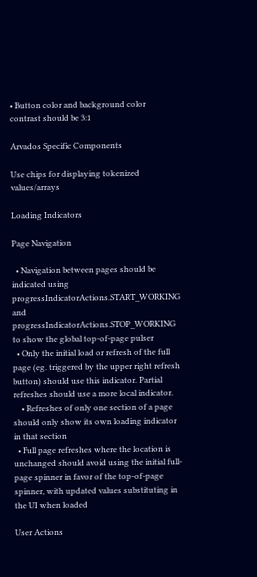• Button color and background color contrast should be 3:1

Arvados Specific Components

Use chips for displaying tokenized values/arrays

Loading Indicators

Page Navigation

  • Navigation between pages should be indicated using progressIndicatorActions.START_WORKING and progressIndicatorActions.STOP_WORKING to show the global top-of-page pulser
  • Only the initial load or refresh of the full page (eg. triggered by the upper right refresh button) should use this indicator. Partial refreshes should use a more local indicator.
    • Refreshes of only one section of a page should only show its own loading indicator in that section
  • Full page refreshes where the location is unchanged should avoid using the initial full-page spinner in favor of the top-of-page spinner, with updated values substituting in the UI when loaded

User Actions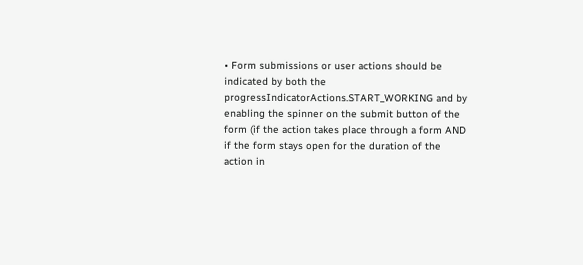• Form submissions or user actions should be indicated by both the progressIndicatorActions.START_WORKING and by enabling the spinner on the submit button of the form (if the action takes place through a form AND if the form stays open for the duration of the action in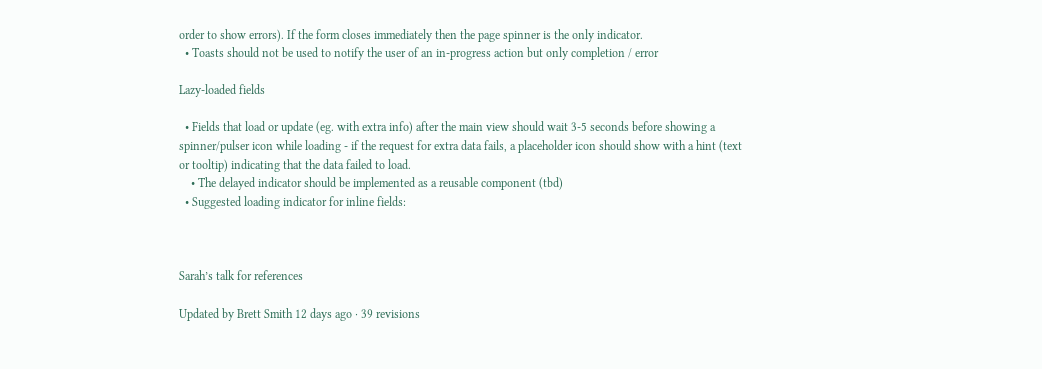order to show errors). If the form closes immediately then the page spinner is the only indicator.
  • Toasts should not be used to notify the user of an in-progress action but only completion / error

Lazy-loaded fields

  • Fields that load or update (eg. with extra info) after the main view should wait 3-5 seconds before showing a spinner/pulser icon while loading - if the request for extra data fails, a placeholder icon should show with a hint (text or tooltip) indicating that the data failed to load.
    • The delayed indicator should be implemented as a reusable component (tbd)
  • Suggested loading indicator for inline fields:



Sarah’s talk for references

Updated by Brett Smith 12 days ago · 39 revisions